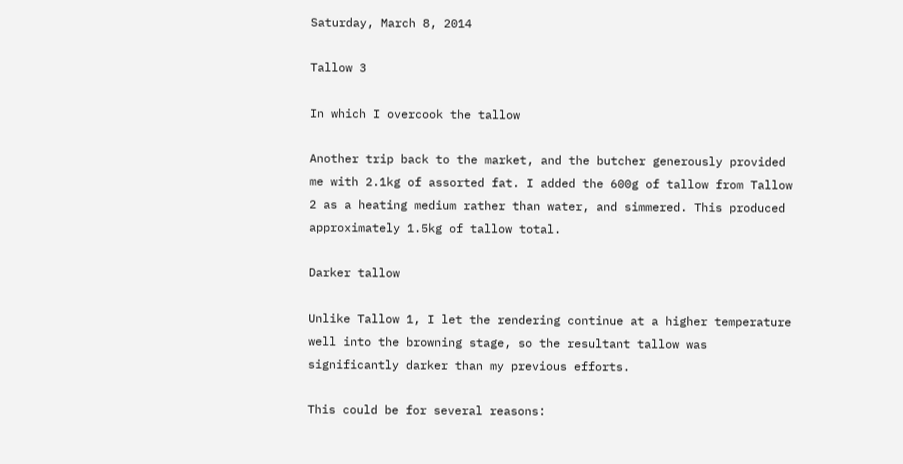Saturday, March 8, 2014

Tallow 3

In which I overcook the tallow

Another trip back to the market, and the butcher generously provided me with 2.1kg of assorted fat. I added the 600g of tallow from Tallow 2 as a heating medium rather than water, and simmered. This produced approximately 1.5kg of tallow total.

Darker tallow

Unlike Tallow 1, I let the rendering continue at a higher temperature well into the browning stage, so the resultant tallow was significantly darker than my previous efforts.

This could be for several reasons: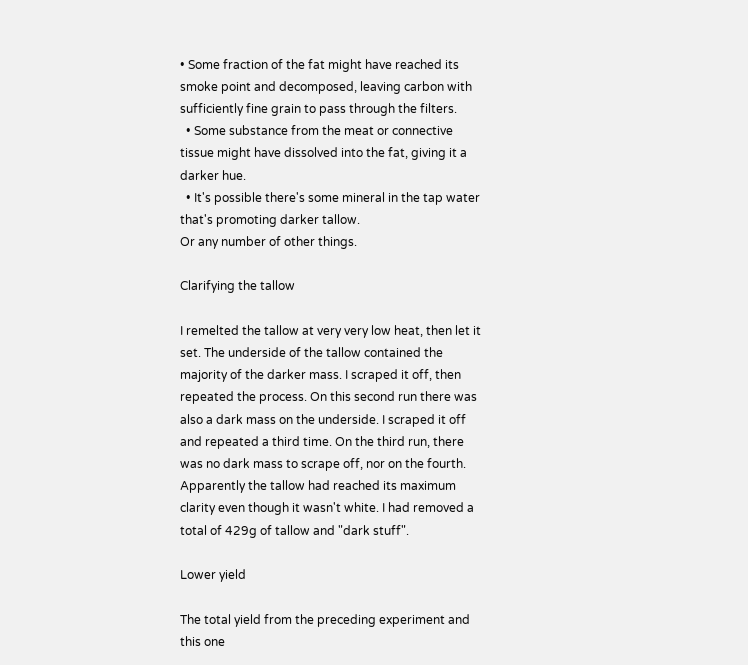• Some fraction of the fat might have reached its smoke point and decomposed, leaving carbon with sufficiently fine grain to pass through the filters.
  • Some substance from the meat or connective tissue might have dissolved into the fat, giving it a darker hue.
  • It's possible there's some mineral in the tap water that's promoting darker tallow.
Or any number of other things.

Clarifying the tallow

I remelted the tallow at very very low heat, then let it set. The underside of the tallow contained the majority of the darker mass. I scraped it off, then repeated the process. On this second run there was also a dark mass on the underside. I scraped it off and repeated a third time. On the third run, there was no dark mass to scrape off, nor on the fourth. Apparently the tallow had reached its maximum clarity even though it wasn't white. I had removed a total of 429g of tallow and "dark stuff".

Lower yield

The total yield from the preceding experiment and this one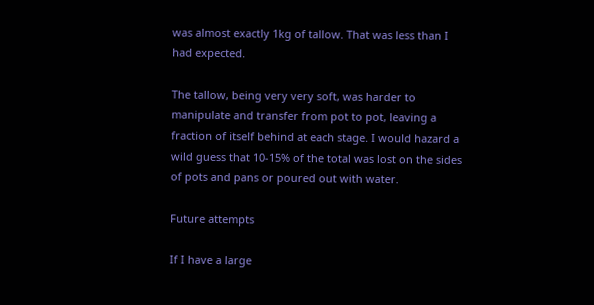was almost exactly 1kg of tallow. That was less than I had expected.

The tallow, being very very soft, was harder to manipulate and transfer from pot to pot, leaving a fraction of itself behind at each stage. I would hazard a wild guess that 10-15% of the total was lost on the sides of pots and pans or poured out with water.

Future attempts

If I have a large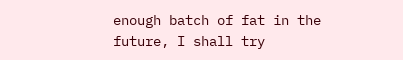enough batch of fat in the future, I shall try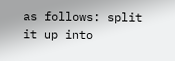as follows: split it up into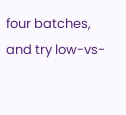four batches, and try low-vs-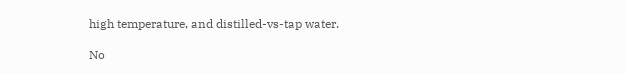high temperature, and distilled-vs-tap water.

No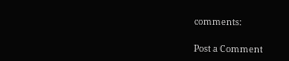comments:

Post a Comment